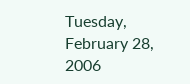Tuesday, February 28, 2006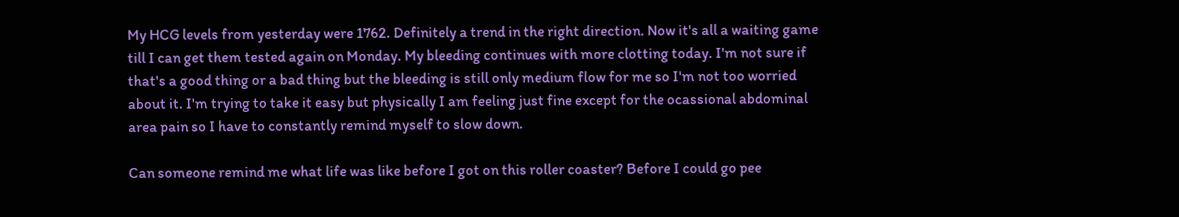My HCG levels from yesterday were 1762. Definitely a trend in the right direction. Now it's all a waiting game till I can get them tested again on Monday. My bleeding continues with more clotting today. I'm not sure if that's a good thing or a bad thing but the bleeding is still only medium flow for me so I'm not too worried about it. I'm trying to take it easy but physically I am feeling just fine except for the ocassional abdominal area pain so I have to constantly remind myself to slow down.

Can someone remind me what life was like before I got on this roller coaster? Before I could go pee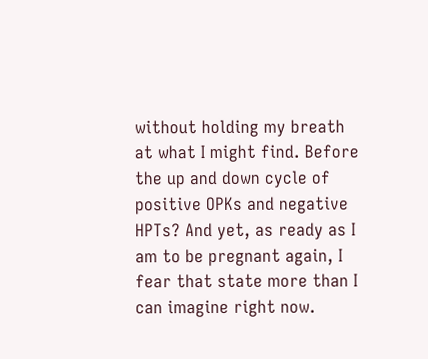without holding my breath at what I might find. Before the up and down cycle of positive OPKs and negative HPTs? And yet, as ready as I am to be pregnant again, I fear that state more than I can imagine right now.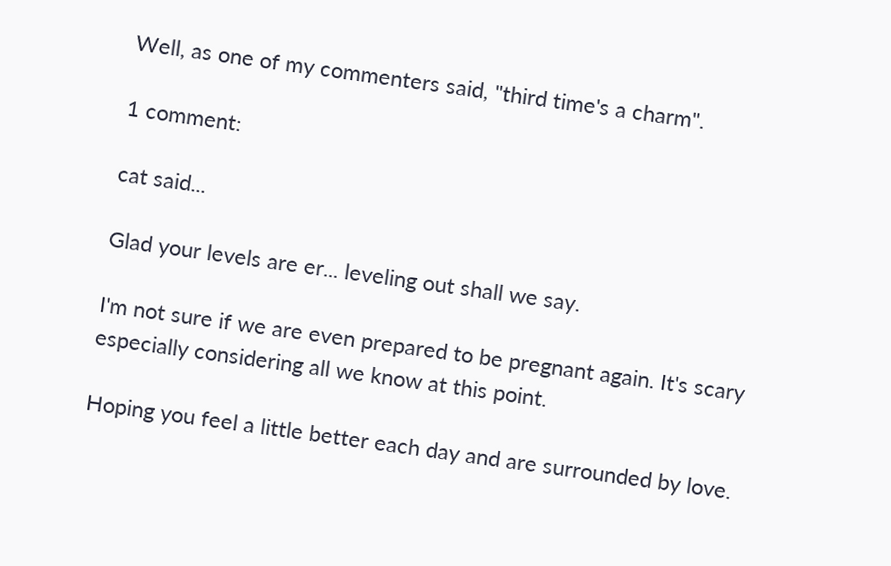Well, as one of my commenters said, "third time's a charm".

1 comment:

cat said...

Glad your levels are er... leveling out shall we say.

I'm not sure if we are even prepared to be pregnant again. It's scary especially considering all we know at this point.

Hoping you feel a little better each day and are surrounded by love.